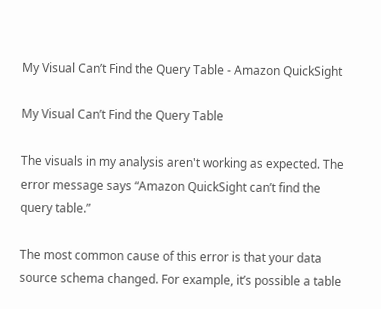My Visual Can’t Find the Query Table - Amazon QuickSight

My Visual Can’t Find the Query Table

The visuals in my analysis aren't working as expected. The error message says “Amazon QuickSight can’t find the query table.”

The most common cause of this error is that your data source schema changed. For example, it’s possible a table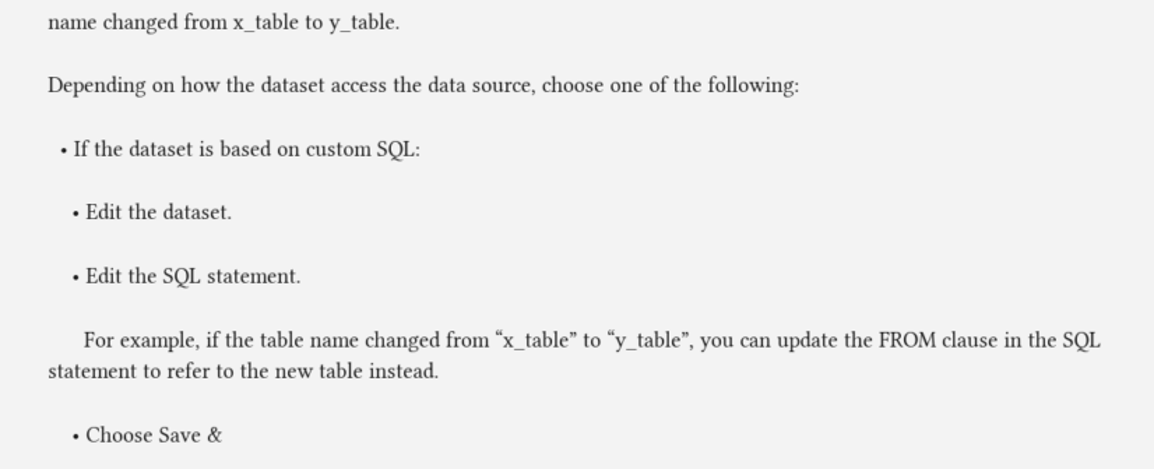name changed from x_table to y_table.

Depending on how the dataset access the data source, choose one of the following:

  • If the dataset is based on custom SQL:

    • Edit the dataset.

    • Edit the SQL statement.

      For example, if the table name changed from “x_table” to “y_table”, you can update the FROM clause in the SQL statement to refer to the new table instead.

    • Choose Save &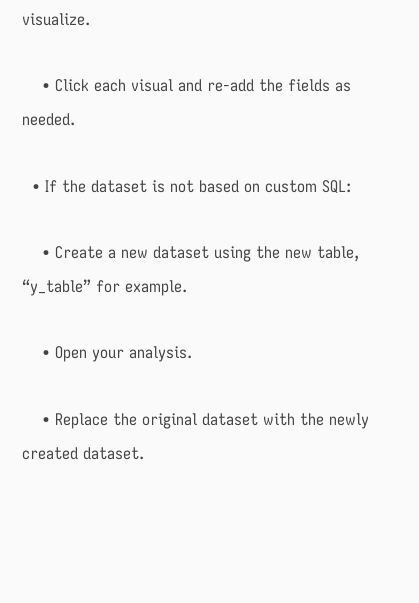visualize.

    • Click each visual and re-add the fields as needed.

  • If the dataset is not based on custom SQL:

    • Create a new dataset using the new table, “y_table” for example.

    • Open your analysis.

    • Replace the original dataset with the newly created dataset.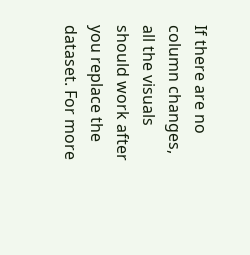If there are no column changes, all the visuals should work after you replace the dataset. For more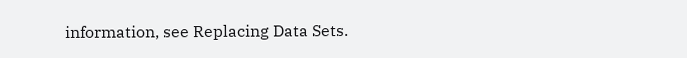information, see Replacing Data Sets.